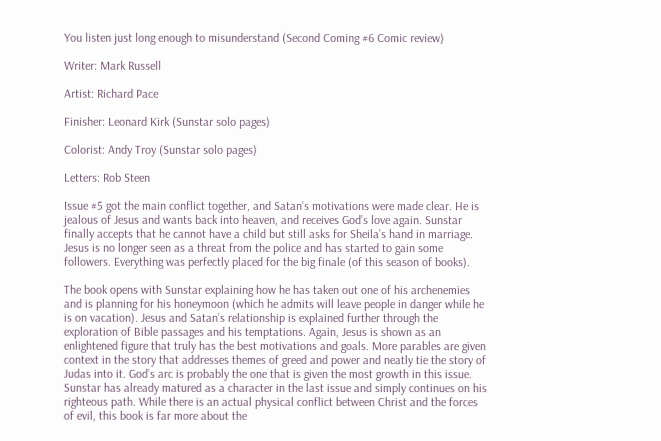You listen just long enough to misunderstand (Second Coming #6 Comic review)

Writer: Mark Russell

Artist: Richard Pace

Finisher: Leonard Kirk (Sunstar solo pages)

Colorist: Andy Troy (Sunstar solo pages)

Letters: Rob Steen

Issue #5 got the main conflict together, and Satan’s motivations were made clear. He is jealous of Jesus and wants back into heaven, and receives God’s love again. Sunstar finally accepts that he cannot have a child but still asks for Sheila’s hand in marriage. Jesus is no longer seen as a threat from the police and has started to gain some followers. Everything was perfectly placed for the big finale (of this season of books).

The book opens with Sunstar explaining how he has taken out one of his archenemies and is planning for his honeymoon (which he admits will leave people in danger while he is on vacation). Jesus and Satan’s relationship is explained further through the exploration of Bible passages and his temptations. Again, Jesus is shown as an enlightened figure that truly has the best motivations and goals. More parables are given context in the story that addresses themes of greed and power and neatly tie the story of Judas into it. God’s arc is probably the one that is given the most growth in this issue. Sunstar has already matured as a character in the last issue and simply continues on his righteous path. While there is an actual physical conflict between Christ and the forces of evil, this book is far more about the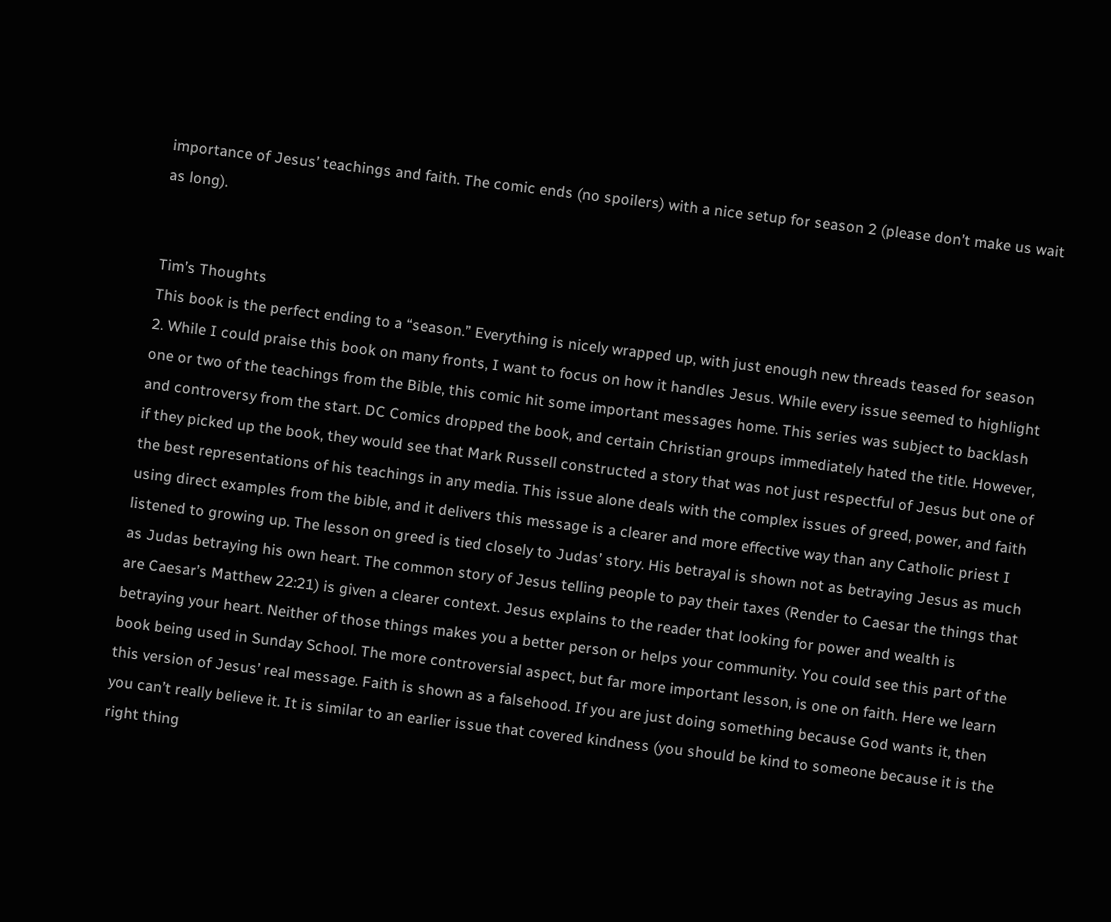importance of Jesus’ teachings and faith. The comic ends (no spoilers) with a nice setup for season 2 (please don’t make us wait as long).


Tim’s Thoughts
This book is the perfect ending to a “season.” Everything is nicely wrapped up, with just enough new threads teased for season 2. While I could praise this book on many fronts, I want to focus on how it handles Jesus. While every issue seemed to highlight one or two of the teachings from the Bible, this comic hit some important messages home. This series was subject to backlash and controversy from the start. DC Comics dropped the book, and certain Christian groups immediately hated the title. However, if they picked up the book, they would see that Mark Russell constructed a story that was not just respectful of Jesus but one of the best representations of his teachings in any media. This issue alone deals with the complex issues of greed, power, and faith using direct examples from the bible, and it delivers this message is a clearer and more effective way than any Catholic priest I listened to growing up. The lesson on greed is tied closely to Judas’ story. His betrayal is shown not as betraying Jesus as much as Judas betraying his own heart. The common story of Jesus telling people to pay their taxes (Render to Caesar the things that are Caesar’s Matthew 22:21) is given a clearer context. Jesus explains to the reader that looking for power and wealth is betraying your heart. Neither of those things makes you a better person or helps your community. You could see this part of the book being used in Sunday School. The more controversial aspect, but far more important lesson, is one on faith. Here we learn this version of Jesus’ real message. Faith is shown as a falsehood. If you are just doing something because God wants it, then you can’t really believe it. It is similar to an earlier issue that covered kindness (you should be kind to someone because it is the right thing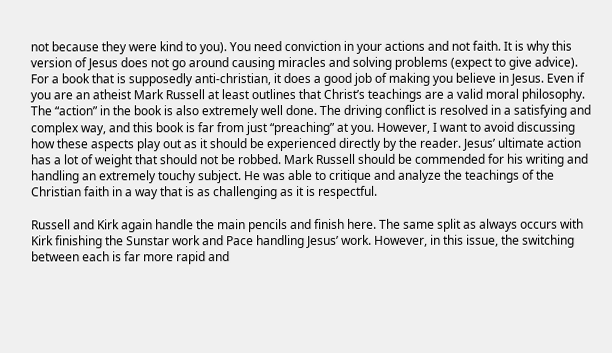not because they were kind to you). You need conviction in your actions and not faith. It is why this version of Jesus does not go around causing miracles and solving problems (expect to give advice). For a book that is supposedly anti-christian, it does a good job of making you believe in Jesus. Even if you are an atheist Mark Russell at least outlines that Christ’s teachings are a valid moral philosophy. The “action” in the book is also extremely well done. The driving conflict is resolved in a satisfying and complex way, and this book is far from just “preaching” at you. However, I want to avoid discussing how these aspects play out as it should be experienced directly by the reader. Jesus’ ultimate action has a lot of weight that should not be robbed. Mark Russell should be commended for his writing and handling an extremely touchy subject. He was able to critique and analyze the teachings of the Christian faith in a way that is as challenging as it is respectful.

Russell and Kirk again handle the main pencils and finish here. The same split as always occurs with Kirk finishing the Sunstar work and Pace handling Jesus’ work. However, in this issue, the switching between each is far more rapid and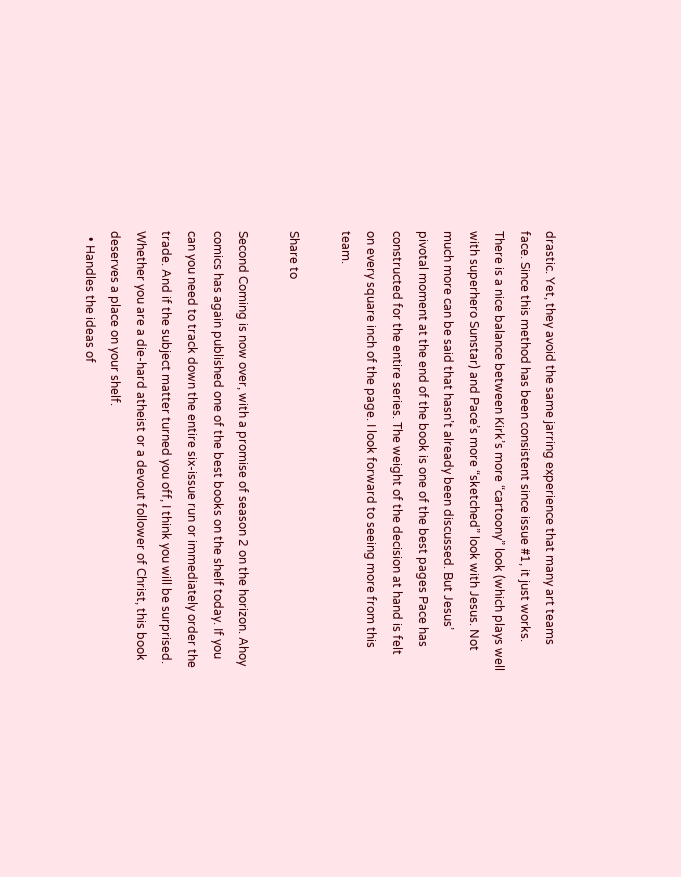drastic. Yet, they avoid the same jarring experience that many art teams face. Since this method has been consistent since issue #1, it just works. There is a nice balance between Kirk’s more “cartoony” look (which plays well with superhero Sunstar) and Pace’s more “sketched” look with Jesus. Not much more can be said that hasn’t already been discussed. But Jesus’ pivotal moment at the end of the book is one of the best pages Pace has constructed for the entire series. The weight of the decision at hand is felt on every square inch of the page. I look forward to seeing more from this team.

Share to

Second Coming is now over, with a promise of season 2 on the horizon. Ahoy comics has again published one of the best books on the shelf today. If you can you need to track down the entire six-issue run or immediately order the trade. And if the subject matter turned you off, I think you will be surprised. Whether you are a die-hard atheist or a devout follower of Christ, this book deserves a place on your shelf.
  • Handles the ideas of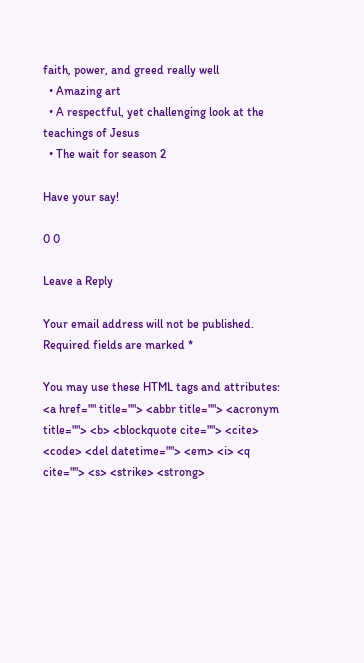faith, power, and greed really well
  • Amazing art
  • A respectful, yet challenging look at the teachings of Jesus
  • The wait for season 2

Have your say!

0 0

Leave a Reply

Your email address will not be published. Required fields are marked *

You may use these HTML tags and attributes: <a href="" title=""> <abbr title=""> <acronym title=""> <b> <blockquote cite=""> <cite> <code> <del datetime=""> <em> <i> <q cite=""> <s> <strike> <strong>